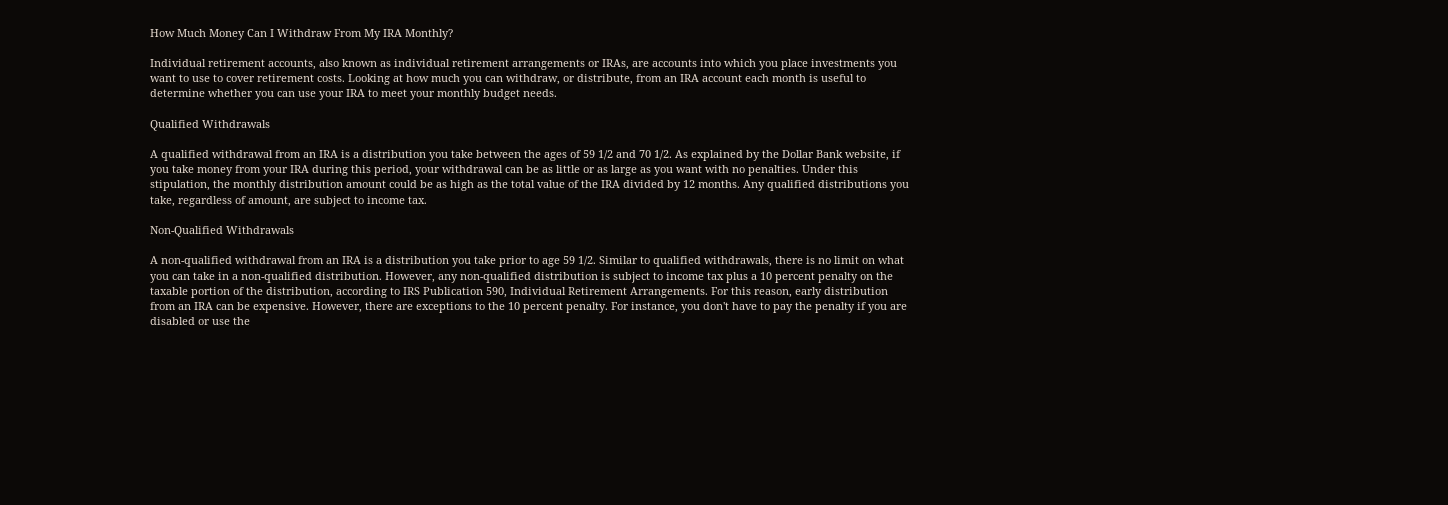How Much Money Can I Withdraw From My IRA Monthly?

Individual retirement accounts, also known as individual retirement arrangements or IRAs, are accounts into which you place investments you want to use to cover retirement costs. Looking at how much you can withdraw, or distribute, from an IRA account each month is useful to determine whether you can use your IRA to meet your monthly budget needs.

Qualified Withdrawals

A qualified withdrawal from an IRA is a distribution you take between the ages of 59 1/2 and 70 1/2. As explained by the Dollar Bank website, if you take money from your IRA during this period, your withdrawal can be as little or as large as you want with no penalties. Under this stipulation, the monthly distribution amount could be as high as the total value of the IRA divided by 12 months. Any qualified distributions you take, regardless of amount, are subject to income tax.

Non-Qualified Withdrawals

A non-qualified withdrawal from an IRA is a distribution you take prior to age 59 1/2. Similar to qualified withdrawals, there is no limit on what you can take in a non-qualified distribution. However, any non-qualified distribution is subject to income tax plus a 10 percent penalty on the taxable portion of the distribution, according to IRS Publication 590, Individual Retirement Arrangements. For this reason, early distribution from an IRA can be expensive. However, there are exceptions to the 10 percent penalty. For instance, you don't have to pay the penalty if you are disabled or use the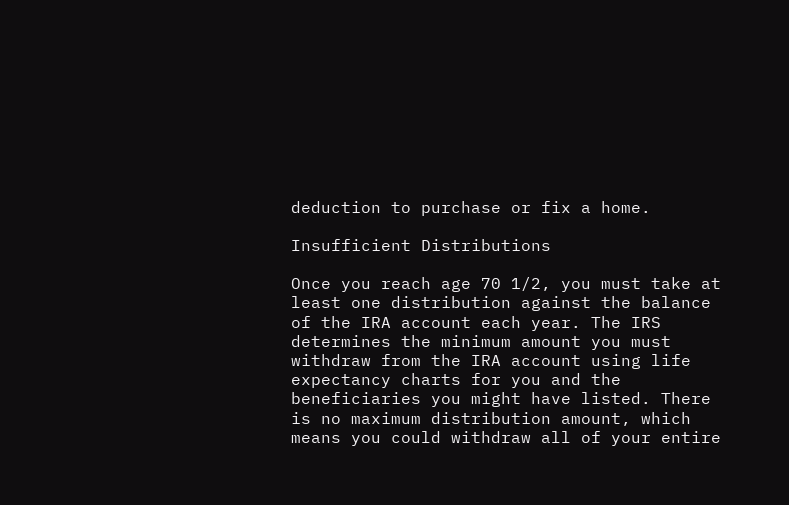deduction to purchase or fix a home.

Insufficient Distributions

Once you reach age 70 1/2, you must take at least one distribution against the balance of the IRA account each year. The IRS determines the minimum amount you must withdraw from the IRA account using life expectancy charts for you and the beneficiaries you might have listed. There is no maximum distribution amount, which means you could withdraw all of your entire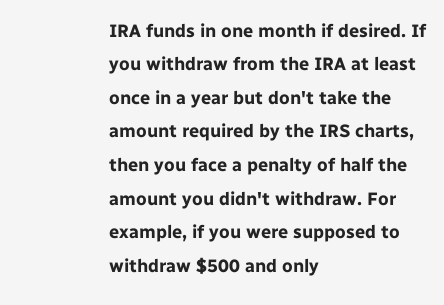IRA funds in one month if desired. If you withdraw from the IRA at least once in a year but don't take the amount required by the IRS charts, then you face a penalty of half the amount you didn't withdraw. For example, if you were supposed to withdraw $500 and only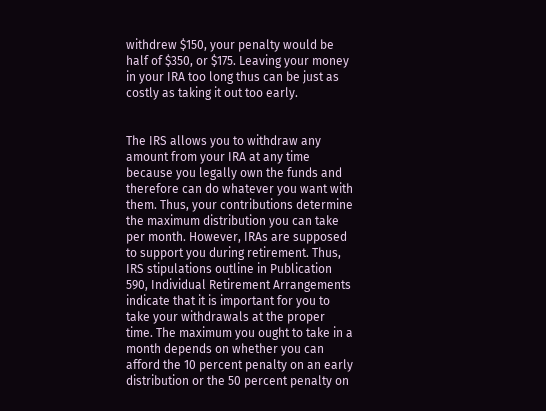withdrew $150, your penalty would be half of $350, or $175. Leaving your money in your IRA too long thus can be just as costly as taking it out too early.


The IRS allows you to withdraw any amount from your IRA at any time because you legally own the funds and therefore can do whatever you want with them. Thus, your contributions determine the maximum distribution you can take per month. However, IRAs are supposed to support you during retirement. Thus, IRS stipulations outline in Publication 590, Individual Retirement Arrangements indicate that it is important for you to take your withdrawals at the proper time. The maximum you ought to take in a month depends on whether you can afford the 10 percent penalty on an early distribution or the 50 percent penalty on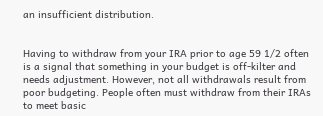an insufficient distribution.


Having to withdraw from your IRA prior to age 59 1/2 often is a signal that something in your budget is off-kilter and needs adjustment. However, not all withdrawals result from poor budgeting. People often must withdraw from their IRAs to meet basic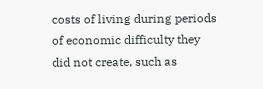costs of living during periods of economic difficulty they did not create, such as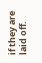if they are laid off.